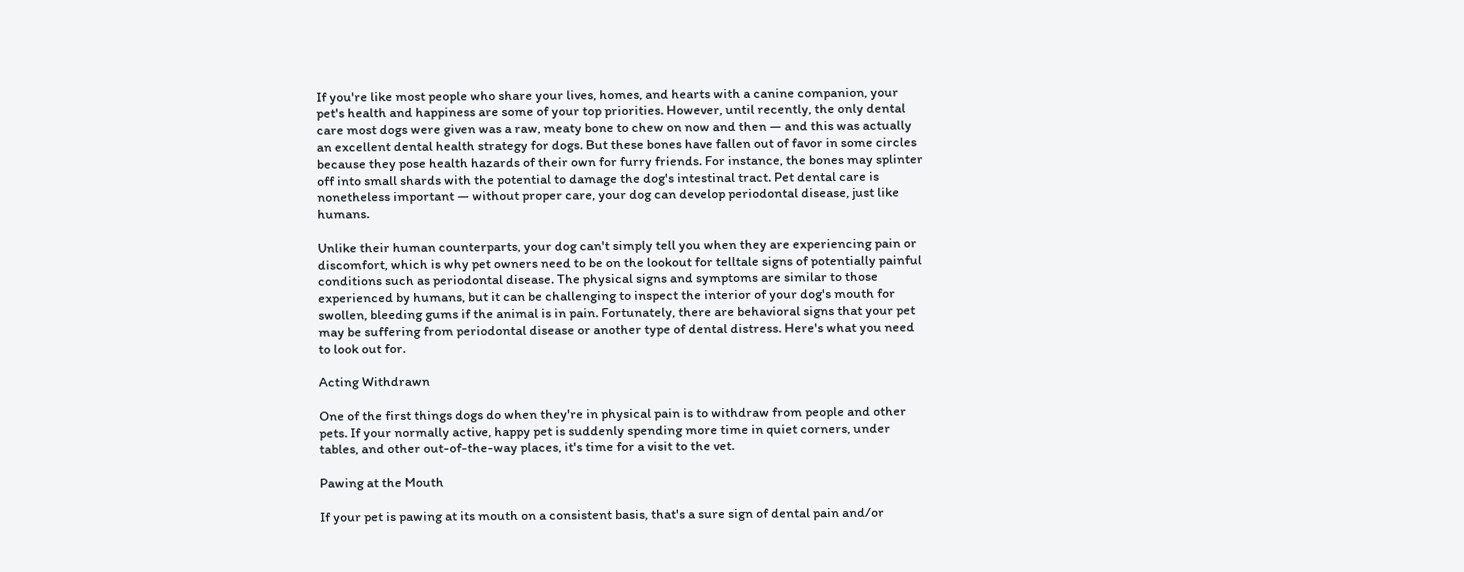If you're like most people who share your lives, homes, and hearts with a canine companion, your pet's health and happiness are some of your top priorities. However, until recently, the only dental care most dogs were given was a raw, meaty bone to chew on now and then — and this was actually an excellent dental health strategy for dogs. But these bones have fallen out of favor in some circles because they pose health hazards of their own for furry friends. For instance, the bones may splinter off into small shards with the potential to damage the dog's intestinal tract. Pet dental care is nonetheless important — without proper care, your dog can develop periodontal disease, just like humans.

Unlike their human counterparts, your dog can't simply tell you when they are experiencing pain or discomfort, which is why pet owners need to be on the lookout for telltale signs of potentially painful conditions such as periodontal disease. The physical signs and symptoms are similar to those experienced by humans, but it can be challenging to inspect the interior of your dog's mouth for swollen, bleeding gums if the animal is in pain. Fortunately, there are behavioral signs that your pet may be suffering from periodontal disease or another type of dental distress. Here's what you need to look out for.

Acting Withdrawn

One of the first things dogs do when they're in physical pain is to withdraw from people and other pets. If your normally active, happy pet is suddenly spending more time in quiet corners, under tables, and other out-of-the-way places, it's time for a visit to the vet.

Pawing at the Mouth

If your pet is pawing at its mouth on a consistent basis, that's a sure sign of dental pain and/or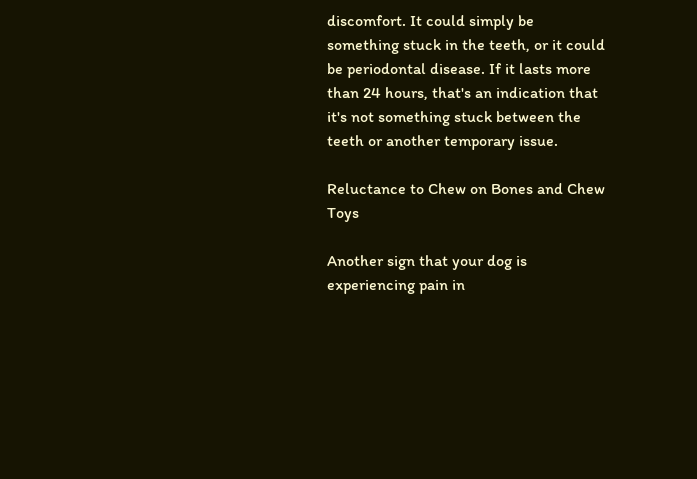discomfort. It could simply be something stuck in the teeth, or it could be periodontal disease. If it lasts more than 24 hours, that's an indication that it's not something stuck between the teeth or another temporary issue.

Reluctance to Chew on Bones and Chew Toys

Another sign that your dog is experiencing pain in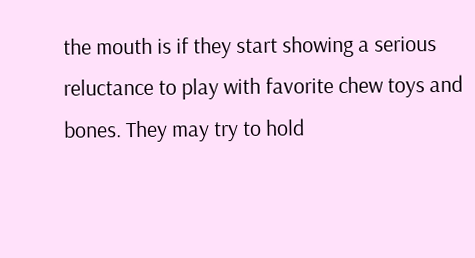the mouth is if they start showing a serious reluctance to play with favorite chew toys and bones. They may try to hold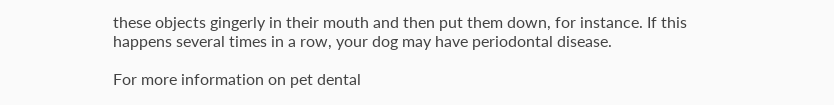these objects gingerly in their mouth and then put them down, for instance. If this happens several times in a row, your dog may have periodontal disease.

For more information on pet dental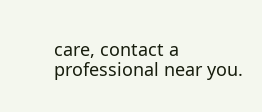care, contact a professional near you.